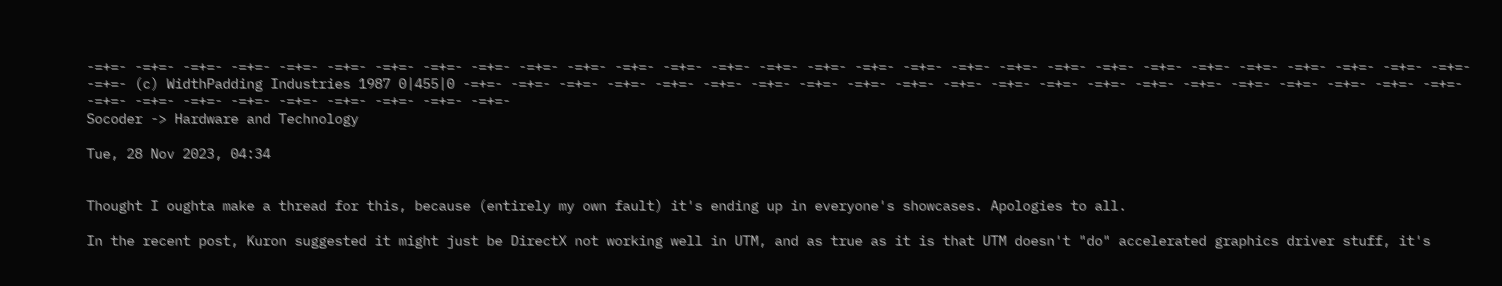-=+=- -=+=- -=+=- -=+=- -=+=- -=+=- -=+=- -=+=- -=+=- -=+=- -=+=- -=+=- -=+=- -=+=- -=+=- -=+=- -=+=- -=+=- -=+=- -=+=- -=+=- -=+=- -=+=- -=+=- -=+=- -=+=- -=+=- -=+=- -=+=- -=+=- (c) WidthPadding Industries 1987 0|455|0 -=+=- -=+=- -=+=- -=+=- -=+=- -=+=- -=+=- -=+=- -=+=- -=+=- -=+=- -=+=- -=+=- -=+=- -=+=- -=+=- -=+=- -=+=- -=+=- -=+=- -=+=- -=+=- -=+=- -=+=- -=+=- -=+=- -=+=- -=+=- -=+=- -=+=-
Socoder -> Hardware and Technology

Tue, 28 Nov 2023, 04:34


Thought I oughta make a thread for this, because (entirely my own fault) it's ending up in everyone's showcases. Apologies to all.

In the recent post, Kuron suggested it might just be DirectX not working well in UTM, and as true as it is that UTM doesn't "do" accelerated graphics driver stuff, it's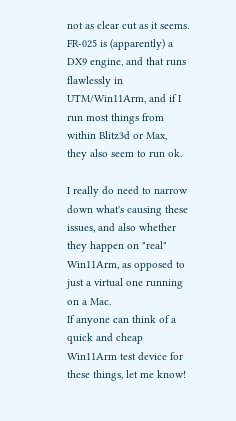not as clear cut as it seems.
FR-025 is (apparently) a DX9 engine, and that runs flawlessly in UTM/Win11Arm, and if I run most things from within Blitz3d or Max, they also seem to run ok.

I really do need to narrow down what's causing these issues, and also whether they happen on "real" Win11Arm, as opposed to just a virtual one running on a Mac.
If anyone can think of a quick and cheap Win11Arm test device for these things, let me know!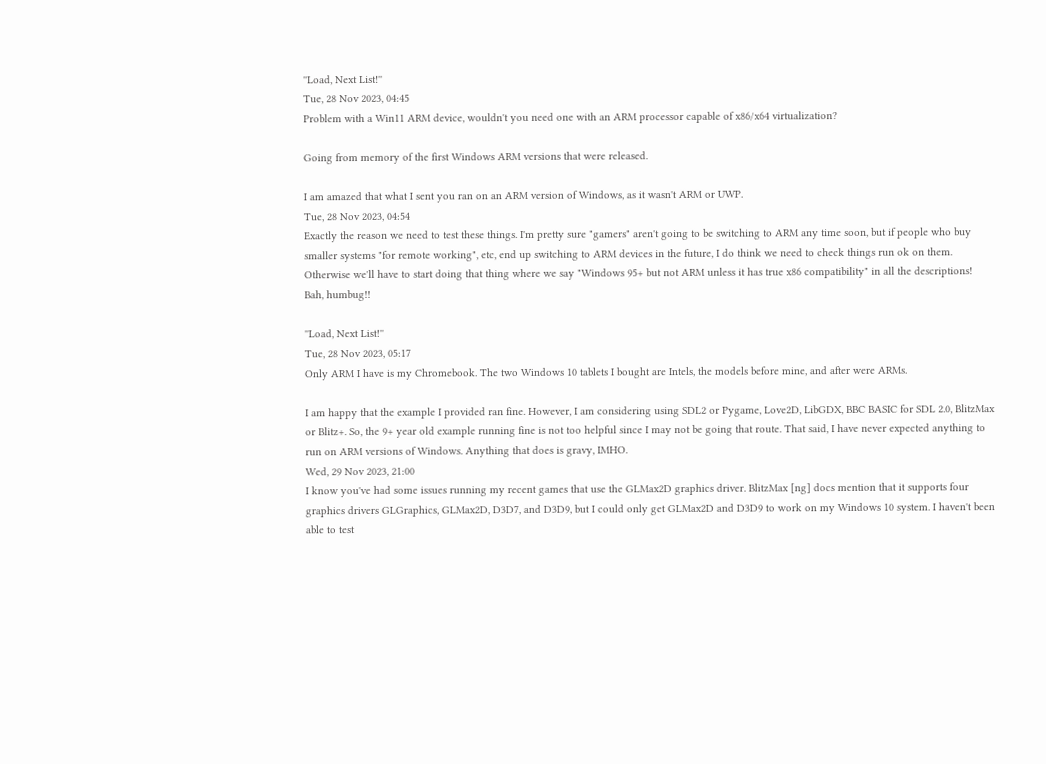''Load, Next List!''
Tue, 28 Nov 2023, 04:45
Problem with a Win11 ARM device, wouldn't you need one with an ARM processor capable of x86/x64 virtualization?

Going from memory of the first Windows ARM versions that were released.

I am amazed that what I sent you ran on an ARM version of Windows, as it wasn't ARM or UWP.
Tue, 28 Nov 2023, 04:54
Exactly the reason we need to test these things. I'm pretty sure "gamers" aren't going to be switching to ARM any time soon, but if people who buy smaller systems "for remote working", etc, end up switching to ARM devices in the future, I do think we need to check things run ok on them.
Otherwise we'll have to start doing that thing where we say "Windows 95+ but not ARM unless it has true x86 compatibility" in all the descriptions!
Bah, humbug!!

''Load, Next List!''
Tue, 28 Nov 2023, 05:17
Only ARM I have is my Chromebook. The two Windows 10 tablets I bought are Intels, the models before mine, and after were ARMs.

I am happy that the example I provided ran fine. However, I am considering using SDL2 or Pygame, Love2D, LibGDX, BBC BASIC for SDL 2.0, BlitzMax or Blitz+. So, the 9+ year old example running fine is not too helpful since I may not be going that route. That said, I have never expected anything to run on ARM versions of Windows. Anything that does is gravy, IMHO.
Wed, 29 Nov 2023, 21:00
I know you've had some issues running my recent games that use the GLMax2D graphics driver. BlitzMax [ng] docs mention that it supports four graphics drivers GLGraphics, GLMax2D, D3D7, and D3D9, but I could only get GLMax2D and D3D9 to work on my Windows 10 system. I haven't been able to test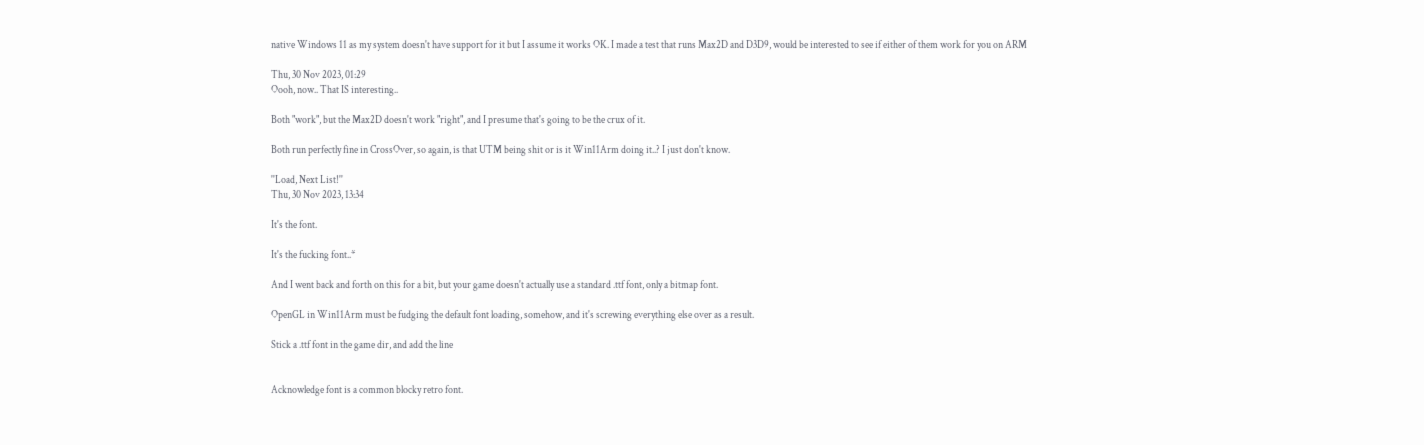native Windows 11 as my system doesn't have support for it but I assume it works OK. I made a test that runs Max2D and D3D9, would be interested to see if either of them work for you on ARM

Thu, 30 Nov 2023, 01:29
Oooh, now.. That IS interesting..

Both "work", but the Max2D doesn't work "right", and I presume that's going to be the crux of it.

Both run perfectly fine in CrossOver, so again, is that UTM being shit or is it Win11Arm doing it..? I just don't know.

''Load, Next List!''
Thu, 30 Nov 2023, 13:34

It's the font.

It's the fucking font..*

And I went back and forth on this for a bit, but your game doesn't actually use a standard .ttf font, only a bitmap font.

OpenGL in Win11Arm must be fudging the default font loading, somehow, and it's screwing everything else over as a result.

Stick a .ttf font in the game dir, and add the line


Acknowledge font is a common blocky retro font.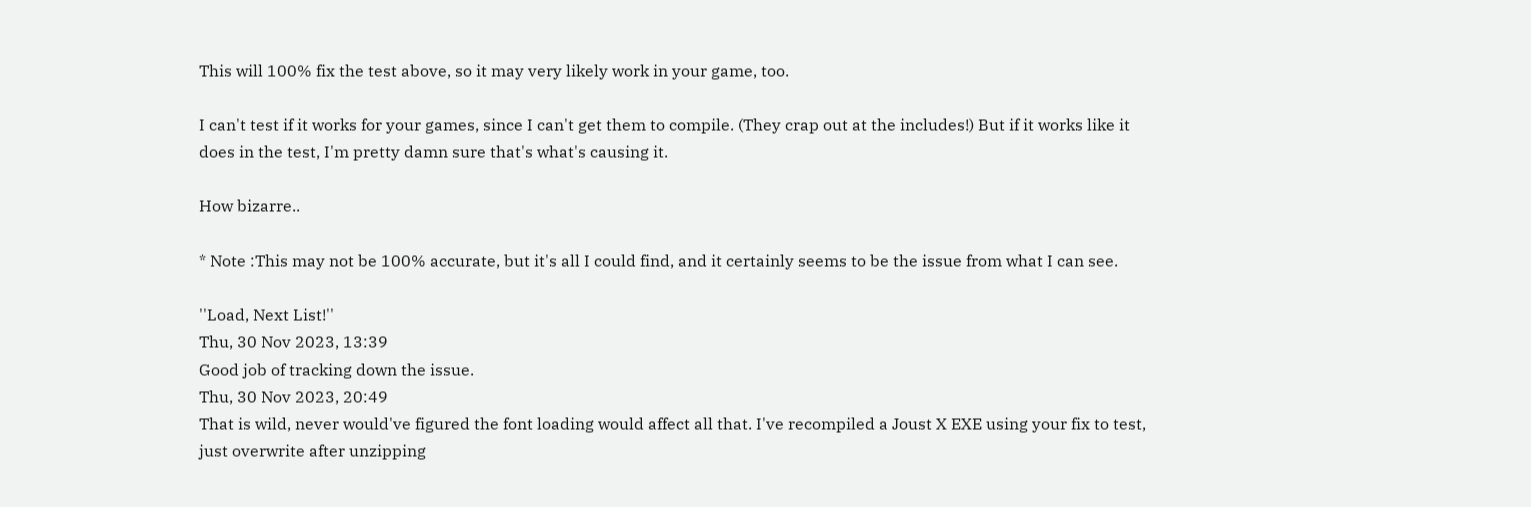This will 100% fix the test above, so it may very likely work in your game, too.

I can't test if it works for your games, since I can't get them to compile. (They crap out at the includes!) But if it works like it does in the test, I'm pretty damn sure that's what's causing it.

How bizarre..

* Note :This may not be 100% accurate, but it's all I could find, and it certainly seems to be the issue from what I can see.

''Load, Next List!''
Thu, 30 Nov 2023, 13:39
Good job of tracking down the issue.
Thu, 30 Nov 2023, 20:49
That is wild, never would've figured the font loading would affect all that. I've recompiled a Joust X EXE using your fix to test, just overwrite after unzipping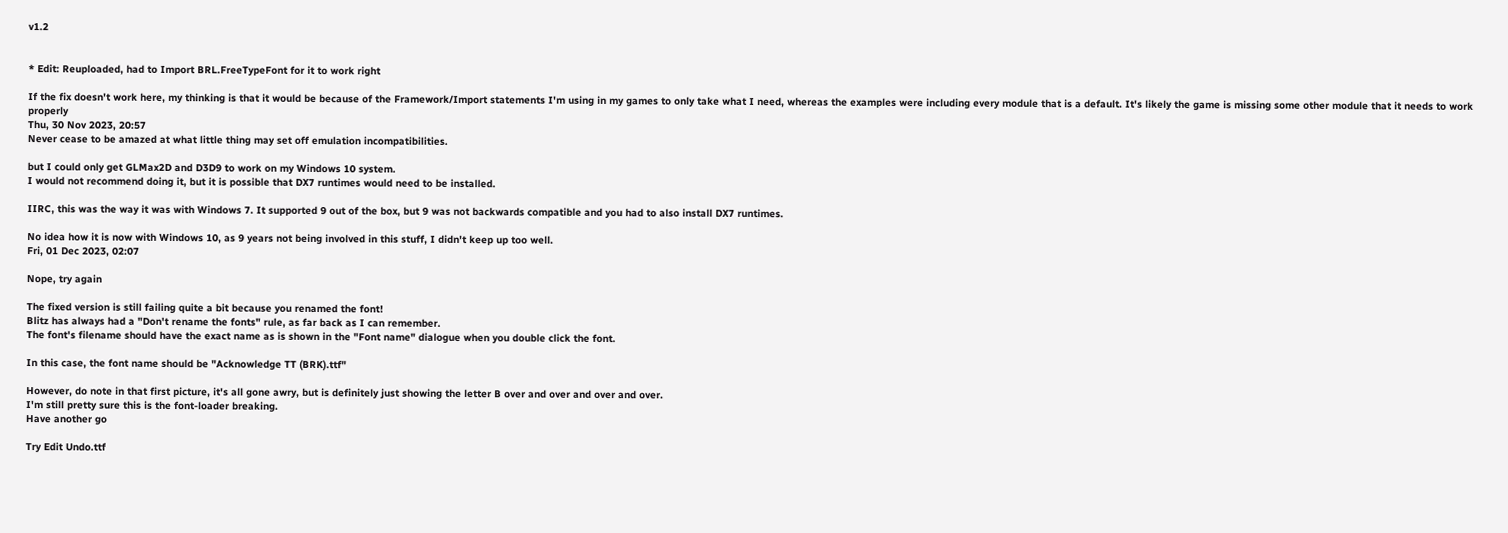v1.2


* Edit: Reuploaded, had to Import BRL.FreeTypeFont for it to work right

If the fix doesn't work here, my thinking is that it would be because of the Framework/Import statements I'm using in my games to only take what I need, whereas the examples were including every module that is a default. It's likely the game is missing some other module that it needs to work properly
Thu, 30 Nov 2023, 20:57
Never cease to be amazed at what little thing may set off emulation incompatibilities.

but I could only get GLMax2D and D3D9 to work on my Windows 10 system.
I would not recommend doing it, but it is possible that DX7 runtimes would need to be installed.

IIRC, this was the way it was with Windows 7. It supported 9 out of the box, but 9 was not backwards compatible and you had to also install DX7 runtimes.

No idea how it is now with Windows 10, as 9 years not being involved in this stuff, I didn't keep up too well.
Fri, 01 Dec 2023, 02:07

Nope, try again

The fixed version is still failing quite a bit because you renamed the font!
Blitz has always had a "Don't rename the fonts" rule, as far back as I can remember.
The font's filename should have the exact name as is shown in the "Font name" dialogue when you double click the font.

In this case, the font name should be "Acknowledge TT (BRK).ttf"

However, do note in that first picture, it's all gone awry, but is definitely just showing the letter B over and over and over and over.
I'm still pretty sure this is the font-loader breaking.
Have another go

Try Edit Undo.ttf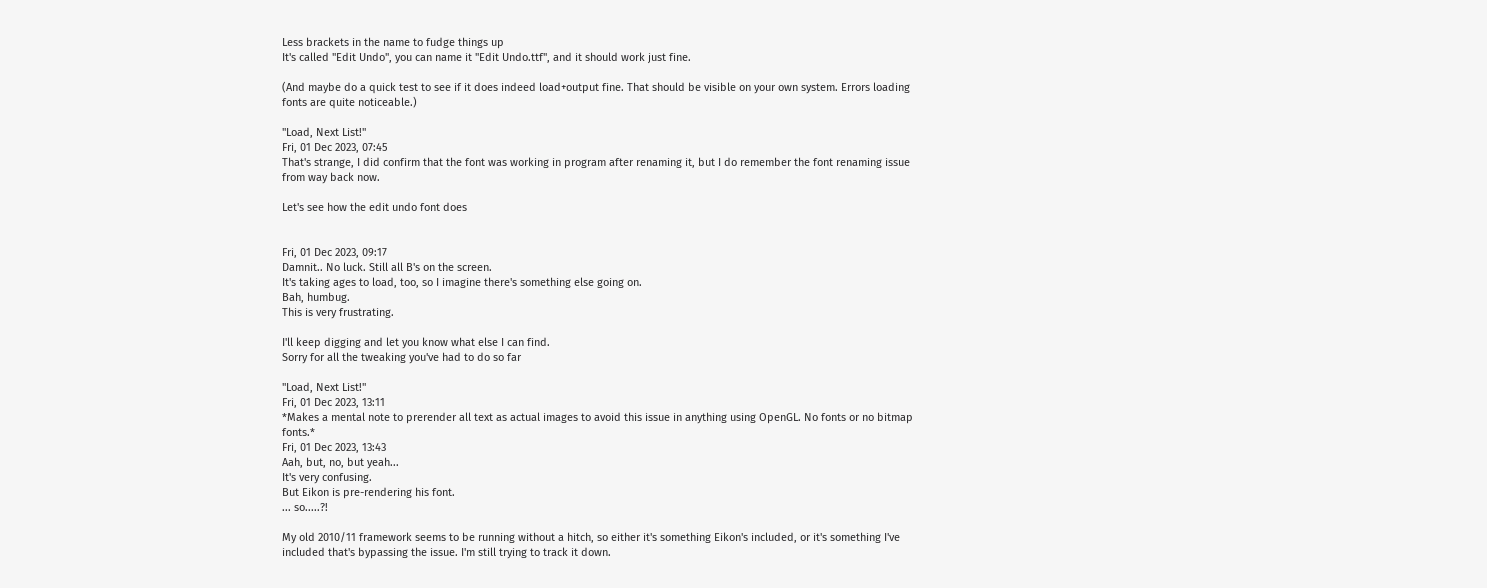Less brackets in the name to fudge things up
It's called "Edit Undo", you can name it "Edit Undo.ttf", and it should work just fine.

(And maybe do a quick test to see if it does indeed load+output fine. That should be visible on your own system. Errors loading fonts are quite noticeable.)

''Load, Next List!''
Fri, 01 Dec 2023, 07:45
That's strange, I did confirm that the font was working in program after renaming it, but I do remember the font renaming issue from way back now.

Let's see how the edit undo font does


Fri, 01 Dec 2023, 09:17
Damnit.. No luck. Still all B's on the screen.
It's taking ages to load, too, so I imagine there's something else going on.
Bah, humbug.
This is very frustrating.

I'll keep digging and let you know what else I can find.
Sorry for all the tweaking you've had to do so far

''Load, Next List!''
Fri, 01 Dec 2023, 13:11
*Makes a mental note to prerender all text as actual images to avoid this issue in anything using OpenGL. No fonts or no bitmap fonts.*
Fri, 01 Dec 2023, 13:43
Aah, but, no, but yeah...
It's very confusing.
But Eikon is pre-rendering his font.
... so.....?!

My old 2010/11 framework seems to be running without a hitch, so either it's something Eikon's included, or it's something I've included that's bypassing the issue. I'm still trying to track it down.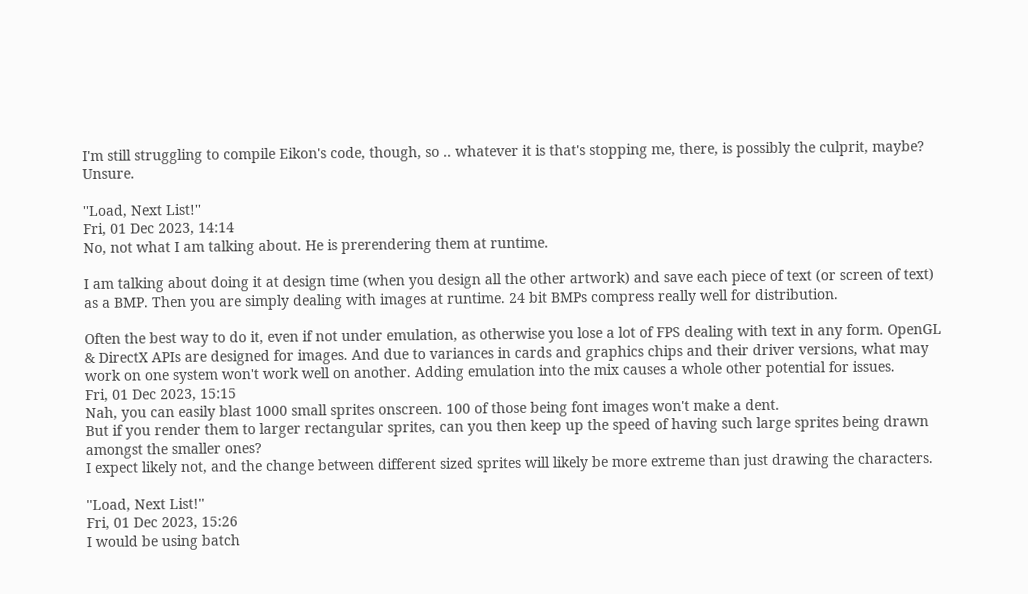I'm still struggling to compile Eikon's code, though, so .. whatever it is that's stopping me, there, is possibly the culprit, maybe? Unsure.

''Load, Next List!''
Fri, 01 Dec 2023, 14:14
No, not what I am talking about. He is prerendering them at runtime.

I am talking about doing it at design time (when you design all the other artwork) and save each piece of text (or screen of text) as a BMP. Then you are simply dealing with images at runtime. 24 bit BMPs compress really well for distribution.

Often the best way to do it, even if not under emulation, as otherwise you lose a lot of FPS dealing with text in any form. OpenGL & DirectX APIs are designed for images. And due to variances in cards and graphics chips and their driver versions, what may work on one system won't work well on another. Adding emulation into the mix causes a whole other potential for issues.
Fri, 01 Dec 2023, 15:15
Nah, you can easily blast 1000 small sprites onscreen. 100 of those being font images won't make a dent.
But if you render them to larger rectangular sprites, can you then keep up the speed of having such large sprites being drawn amongst the smaller ones?
I expect likely not, and the change between different sized sprites will likely be more extreme than just drawing the characters.

''Load, Next List!''
Fri, 01 Dec 2023, 15:26
I would be using batch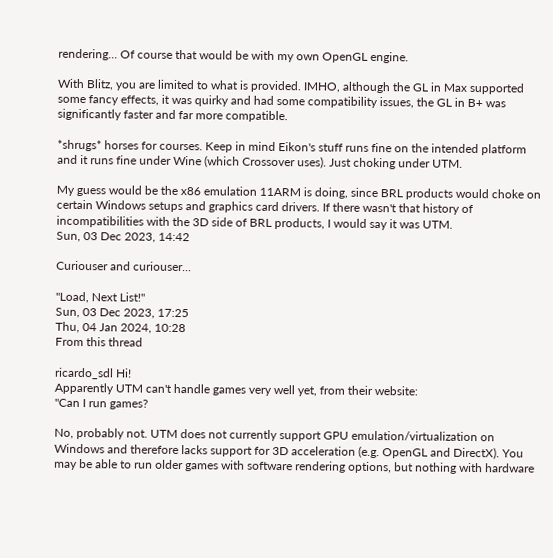rendering... Of course that would be with my own OpenGL engine.

With Blitz, you are limited to what is provided. IMHO, although the GL in Max supported some fancy effects, it was quirky and had some compatibility issues, the GL in B+ was significantly faster and far more compatible.

*shrugs* horses for courses. Keep in mind Eikon's stuff runs fine on the intended platform and it runs fine under Wine (which Crossover uses). Just choking under UTM.

My guess would be the x86 emulation 11ARM is doing, since BRL products would choke on certain Windows setups and graphics card drivers. If there wasn't that history of incompatibilities with the 3D side of BRL products, I would say it was UTM.
Sun, 03 Dec 2023, 14:42

Curiouser and curiouser...

''Load, Next List!''
Sun, 03 Dec 2023, 17:25
Thu, 04 Jan 2024, 10:28
From this thread

ricardo_sdl Hi!
Apparently UTM can't handle games very well yet, from their website:
"Can I run games?

No, probably not. UTM does not currently support GPU emulation/virtualization on Windows and therefore lacks support for 3D acceleration (e.g. OpenGL and DirectX). You may be able to run older games with software rendering options, but nothing with hardware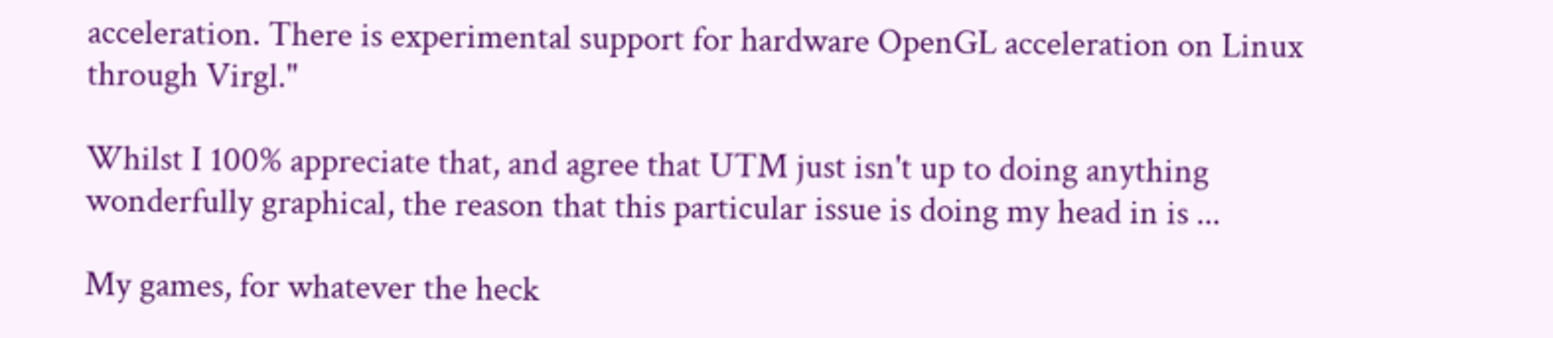acceleration. There is experimental support for hardware OpenGL acceleration on Linux through Virgl."

Whilst I 100% appreciate that, and agree that UTM just isn't up to doing anything wonderfully graphical, the reason that this particular issue is doing my head in is ...

My games, for whatever the heck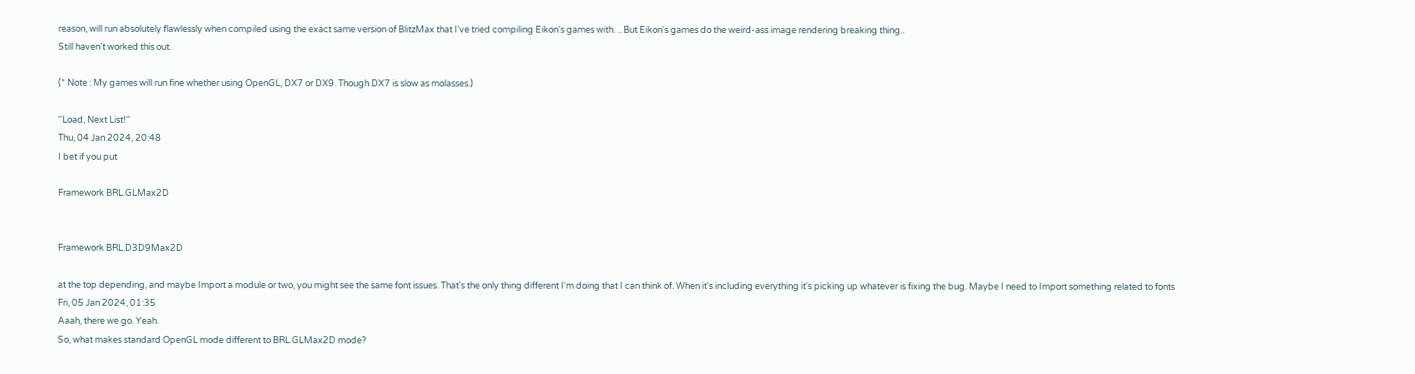reason, will run absolutely flawlessly when compiled using the exact same version of BlitzMax that I've tried compiling Eikon's games with. .. But Eikon's games do the weird-ass image rendering breaking thing..
Still haven't worked this out.

(* Note : My games will run fine whether using OpenGL, DX7 or DX9. Though DX7 is slow as molasses.)

''Load, Next List!''
Thu, 04 Jan 2024, 20:48
I bet if you put

Framework BRL.GLMax2D


Framework BRL.D3D9Max2D

at the top depending, and maybe Import a module or two, you might see the same font issues. That's the only thing different I'm doing that I can think of. When it's including everything it's picking up whatever is fixing the bug. Maybe I need to Import something related to fonts
Fri, 05 Jan 2024, 01:35
Aaah, there we go. Yeah.
So, what makes standard OpenGL mode different to BRL.GLMax2D mode?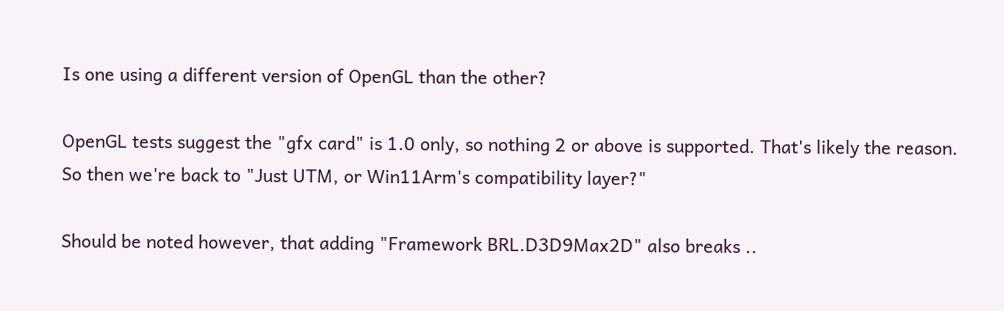Is one using a different version of OpenGL than the other?

OpenGL tests suggest the "gfx card" is 1.0 only, so nothing 2 or above is supported. That's likely the reason.
So then we're back to "Just UTM, or Win11Arm's compatibility layer?"

Should be noted however, that adding "Framework BRL.D3D9Max2D" also breaks ..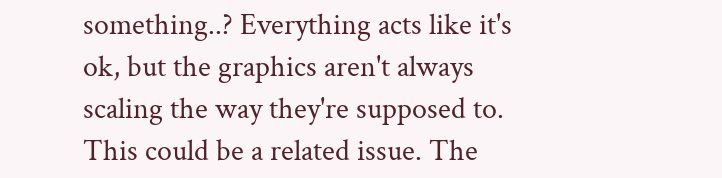something..? Everything acts like it's ok, but the graphics aren't always scaling the way they're supposed to. This could be a related issue. The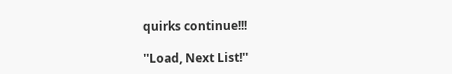quirks continue!!!

''Load, Next List!''